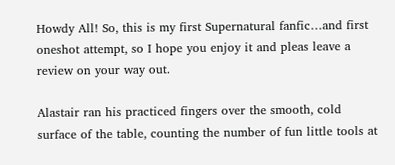Howdy All! So, this is my first Supernatural fanfic…and first oneshot attempt, so I hope you enjoy it and pleas leave a review on your way out.

Alastair ran his practiced fingers over the smooth, cold surface of the table, counting the number of fun little tools at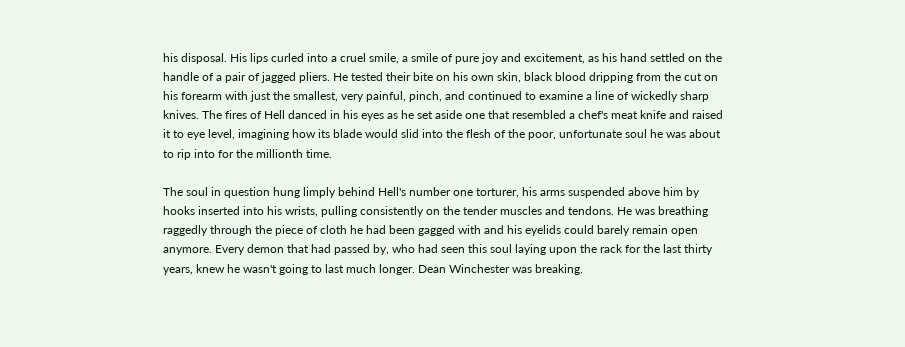his disposal. His lips curled into a cruel smile, a smile of pure joy and excitement, as his hand settled on the handle of a pair of jagged pliers. He tested their bite on his own skin, black blood dripping from the cut on his forearm with just the smallest, very painful, pinch, and continued to examine a line of wickedly sharp knives. The fires of Hell danced in his eyes as he set aside one that resembled a chef's meat knife and raised it to eye level, imagining how its blade would slid into the flesh of the poor, unfortunate soul he was about to rip into for the millionth time.

The soul in question hung limply behind Hell's number one torturer, his arms suspended above him by hooks inserted into his wrists, pulling consistently on the tender muscles and tendons. He was breathing raggedly through the piece of cloth he had been gagged with and his eyelids could barely remain open anymore. Every demon that had passed by, who had seen this soul laying upon the rack for the last thirty years, knew he wasn't going to last much longer. Dean Winchester was breaking.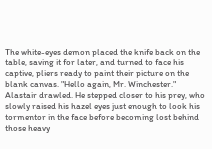The white-eyes demon placed the knife back on the table, saving it for later, and turned to face his captive, pliers ready to paint their picture on the blank canvas. "Hello again, Mr. Winchester." Alastair drawled. He stepped closer to his prey, who slowly raised his hazel eyes just enough to look his tormentor in the face before becoming lost behind those heavy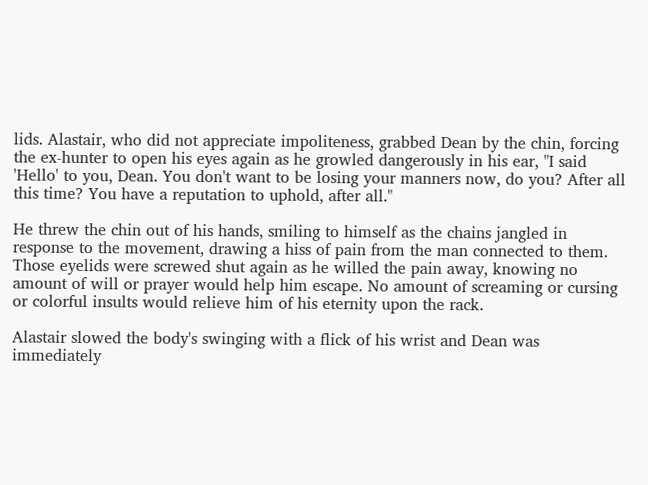lids. Alastair, who did not appreciate impoliteness, grabbed Dean by the chin, forcing the ex-hunter to open his eyes again as he growled dangerously in his ear, "I said 'Hello' to you, Dean. You don't want to be losing your manners now, do you? After all this time? You have a reputation to uphold, after all."

He threw the chin out of his hands, smiling to himself as the chains jangled in response to the movement, drawing a hiss of pain from the man connected to them. Those eyelids were screwed shut again as he willed the pain away, knowing no amount of will or prayer would help him escape. No amount of screaming or cursing or colorful insults would relieve him of his eternity upon the rack.

Alastair slowed the body's swinging with a flick of his wrist and Dean was immediately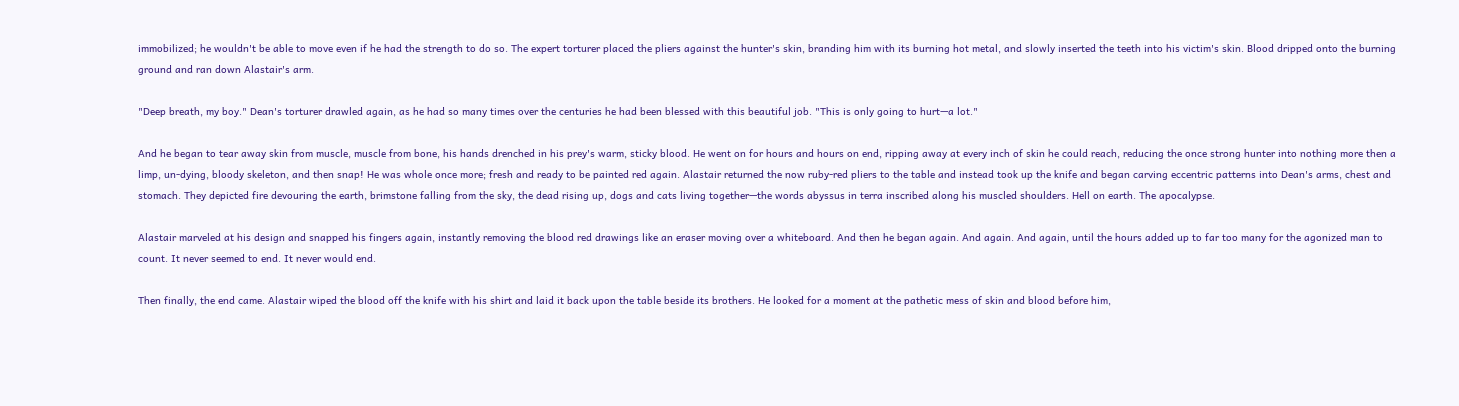immobilized; he wouldn't be able to move even if he had the strength to do so. The expert torturer placed the pliers against the hunter's skin, branding him with its burning hot metal, and slowly inserted the teeth into his victim's skin. Blood dripped onto the burning ground and ran down Alastair's arm.

"Deep breath, my boy." Dean's torturer drawled again, as he had so many times over the centuries he had been blessed with this beautiful job. "This is only going to hurt—a lot."

And he began to tear away skin from muscle, muscle from bone, his hands drenched in his prey's warm, sticky blood. He went on for hours and hours on end, ripping away at every inch of skin he could reach, reducing the once strong hunter into nothing more then a limp, un-dying, bloody skeleton, and then snap! He was whole once more; fresh and ready to be painted red again. Alastair returned the now ruby-red pliers to the table and instead took up the knife and began carving eccentric patterns into Dean's arms, chest and stomach. They depicted fire devouring the earth, brimstone falling from the sky, the dead rising up, dogs and cats living together—the words abyssus in terra inscribed along his muscled shoulders. Hell on earth. The apocalypse.

Alastair marveled at his design and snapped his fingers again, instantly removing the blood red drawings like an eraser moving over a whiteboard. And then he began again. And again. And again, until the hours added up to far too many for the agonized man to count. It never seemed to end. It never would end.

Then finally, the end came. Alastair wiped the blood off the knife with his shirt and laid it back upon the table beside its brothers. He looked for a moment at the pathetic mess of skin and blood before him,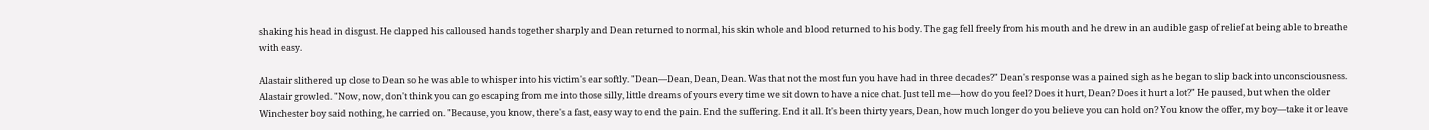shaking his head in disgust. He clapped his calloused hands together sharply and Dean returned to normal, his skin whole and blood returned to his body. The gag fell freely from his mouth and he drew in an audible gasp of relief at being able to breathe with easy.

Alastair slithered up close to Dean so he was able to whisper into his victim's ear softly. "Dean—Dean, Dean, Dean. Was that not the most fun you have had in three decades?" Dean's response was a pained sigh as he began to slip back into unconsciousness. Alastair growled. "Now, now, don't think you can go escaping from me into those silly, little dreams of yours every time we sit down to have a nice chat. Just tell me—how do you feel? Does it hurt, Dean? Does it hurt a lot?" He paused, but when the older Winchester boy said nothing, he carried on. "Because, you know, there's a fast, easy way to end the pain. End the suffering. End it all. It's been thirty years, Dean, how much longer do you believe you can hold on? You know the offer, my boy—take it or leave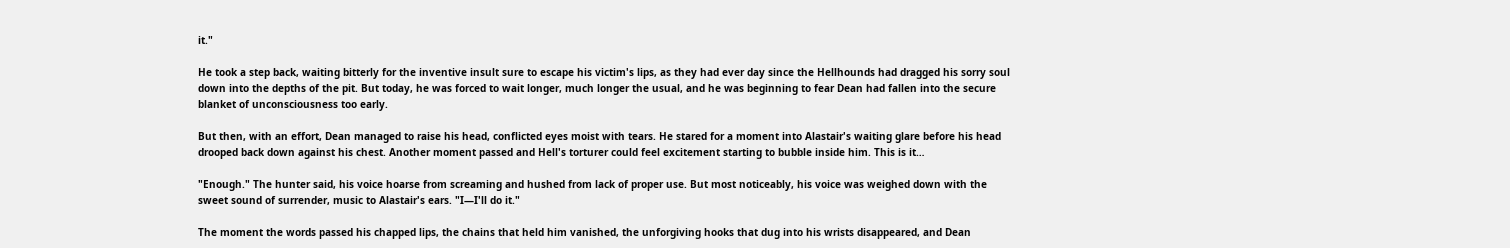it."

He took a step back, waiting bitterly for the inventive insult sure to escape his victim's lips, as they had ever day since the Hellhounds had dragged his sorry soul down into the depths of the pit. But today, he was forced to wait longer, much longer the usual, and he was beginning to fear Dean had fallen into the secure blanket of unconsciousness too early.

But then, with an effort, Dean managed to raise his head, conflicted eyes moist with tears. He stared for a moment into Alastair's waiting glare before his head drooped back down against his chest. Another moment passed and Hell's torturer could feel excitement starting to bubble inside him. This is it…

"Enough." The hunter said, his voice hoarse from screaming and hushed from lack of proper use. But most noticeably, his voice was weighed down with the sweet sound of surrender, music to Alastair's ears. "I—I'll do it."

The moment the words passed his chapped lips, the chains that held him vanished, the unforgiving hooks that dug into his wrists disappeared, and Dean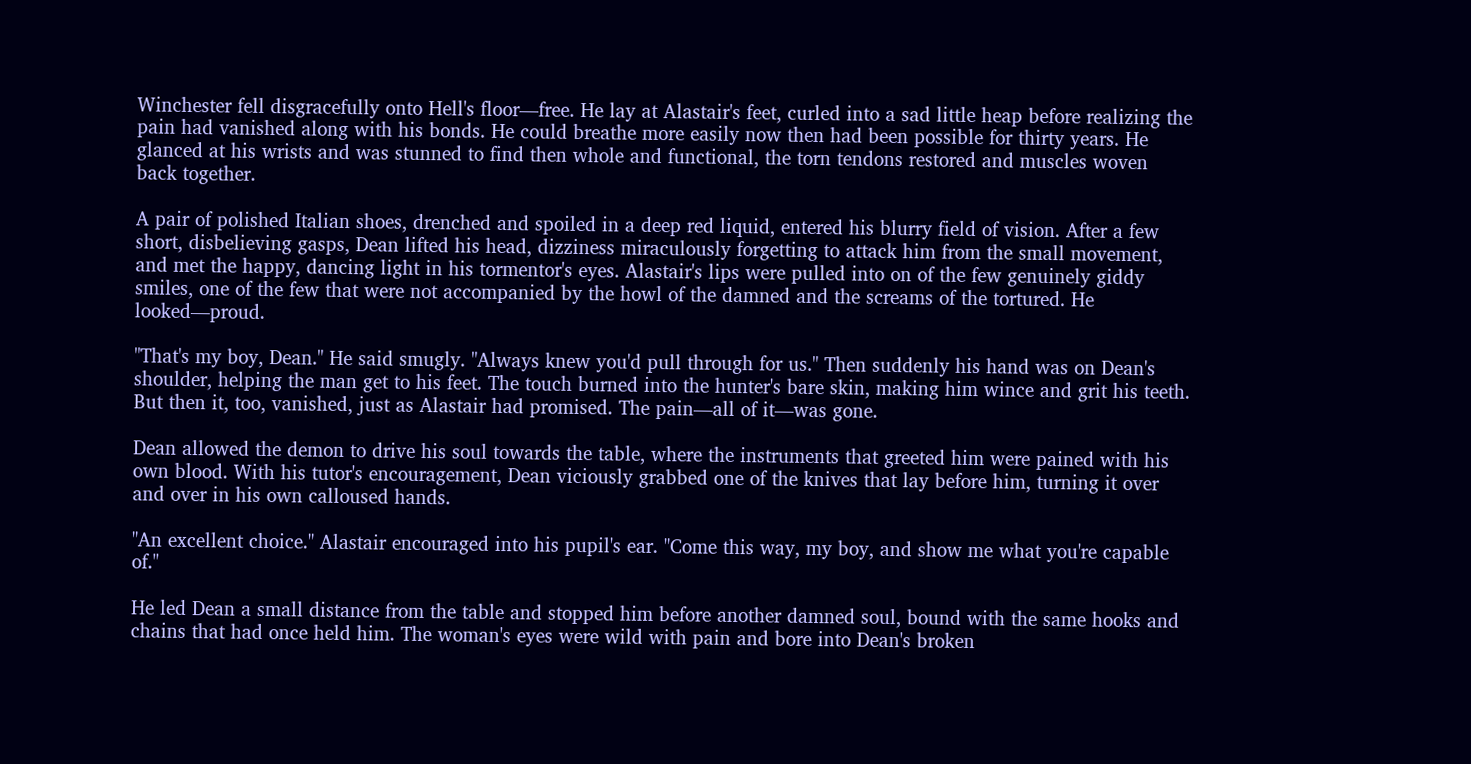Winchester fell disgracefully onto Hell's floor—free. He lay at Alastair's feet, curled into a sad little heap before realizing the pain had vanished along with his bonds. He could breathe more easily now then had been possible for thirty years. He glanced at his wrists and was stunned to find then whole and functional, the torn tendons restored and muscles woven back together.

A pair of polished Italian shoes, drenched and spoiled in a deep red liquid, entered his blurry field of vision. After a few short, disbelieving gasps, Dean lifted his head, dizziness miraculously forgetting to attack him from the small movement, and met the happy, dancing light in his tormentor's eyes. Alastair's lips were pulled into on of the few genuinely giddy smiles, one of the few that were not accompanied by the howl of the damned and the screams of the tortured. He looked—proud.

"That's my boy, Dean." He said smugly. "Always knew you'd pull through for us." Then suddenly his hand was on Dean's shoulder, helping the man get to his feet. The touch burned into the hunter's bare skin, making him wince and grit his teeth. But then it, too, vanished, just as Alastair had promised. The pain—all of it—was gone.

Dean allowed the demon to drive his soul towards the table, where the instruments that greeted him were pained with his own blood. With his tutor's encouragement, Dean viciously grabbed one of the knives that lay before him, turning it over and over in his own calloused hands.

"An excellent choice." Alastair encouraged into his pupil's ear. "Come this way, my boy, and show me what you're capable of."

He led Dean a small distance from the table and stopped him before another damned soul, bound with the same hooks and chains that had once held him. The woman's eyes were wild with pain and bore into Dean's broken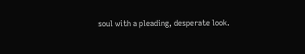soul with a pleading, desperate look.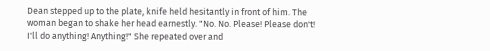Dean stepped up to the plate, knife held hesitantly in front of him. The woman began to shake her head earnestly. "No. No. Please! Please don't! I'll do anything! Anything!" She repeated over and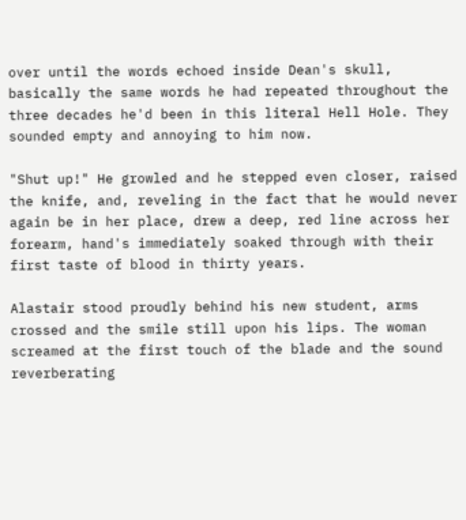over until the words echoed inside Dean's skull, basically the same words he had repeated throughout the three decades he'd been in this literal Hell Hole. They sounded empty and annoying to him now.

"Shut up!" He growled and he stepped even closer, raised the knife, and, reveling in the fact that he would never again be in her place, drew a deep, red line across her forearm, hand's immediately soaked through with their first taste of blood in thirty years.

Alastair stood proudly behind his new student, arms crossed and the smile still upon his lips. The woman screamed at the first touch of the blade and the sound reverberating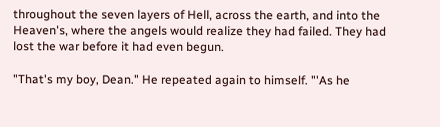throughout the seven layers of Hell, across the earth, and into the Heaven's, where the angels would realize they had failed. They had lost the war before it had even begun.

"That's my boy, Dean." He repeated again to himself. "'As he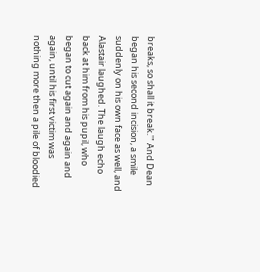breaks, so shall it break.'" And Dean began his second incision, a smile suddenly on his own face as well, and Alastair laughed. The laugh echo back at him from his pupil, who began to cut again and again and again, until his first victim was nothing more then a pile of bloodied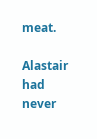meat.

Alastair had never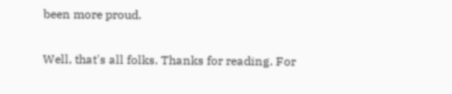been more proud.

Well, that's all folks. Thanks for reading. For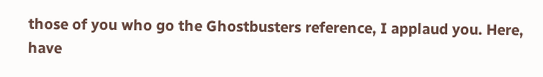those of you who go the Ghostbusters reference, I applaud you. Here, have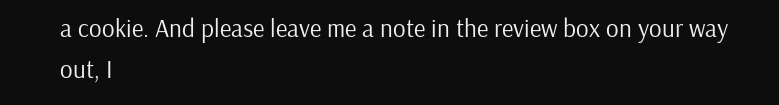a cookie. And please leave me a note in the review box on your way out, I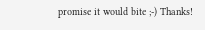promise it would bite ;-) Thanks!